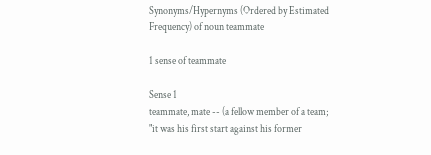Synonyms/Hypernyms (Ordered by Estimated Frequency) of noun teammate

1 sense of teammate

Sense 1
teammate, mate -- (a fellow member of a team; "it was his first start against his former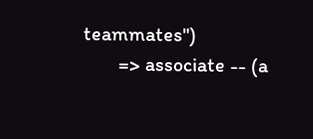teammates")
       => associate -- (a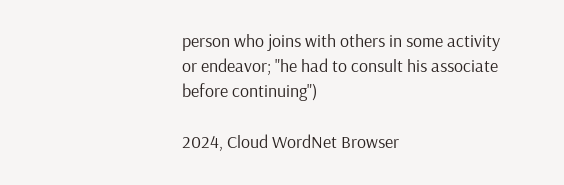person who joins with others in some activity or endeavor; "he had to consult his associate before continuing")

2024, Cloud WordNet Browser